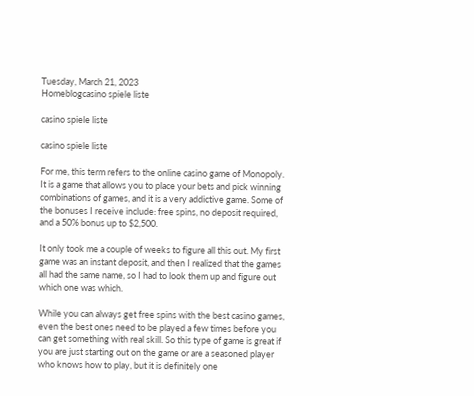Tuesday, March 21, 2023
Homeblogcasino spiele liste

casino spiele liste

casino spiele liste

For me, this term refers to the online casino game of Monopoly. It is a game that allows you to place your bets and pick winning combinations of games, and it is a very addictive game. Some of the bonuses I receive include: free spins, no deposit required, and a 50% bonus up to $2,500.

It only took me a couple of weeks to figure all this out. My first game was an instant deposit, and then I realized that the games all had the same name, so I had to look them up and figure out which one was which.

While you can always get free spins with the best casino games, even the best ones need to be played a few times before you can get something with real skill. So this type of game is great if you are just starting out on the game or are a seasoned player who knows how to play, but it is definitely one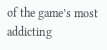of the game’s most addicting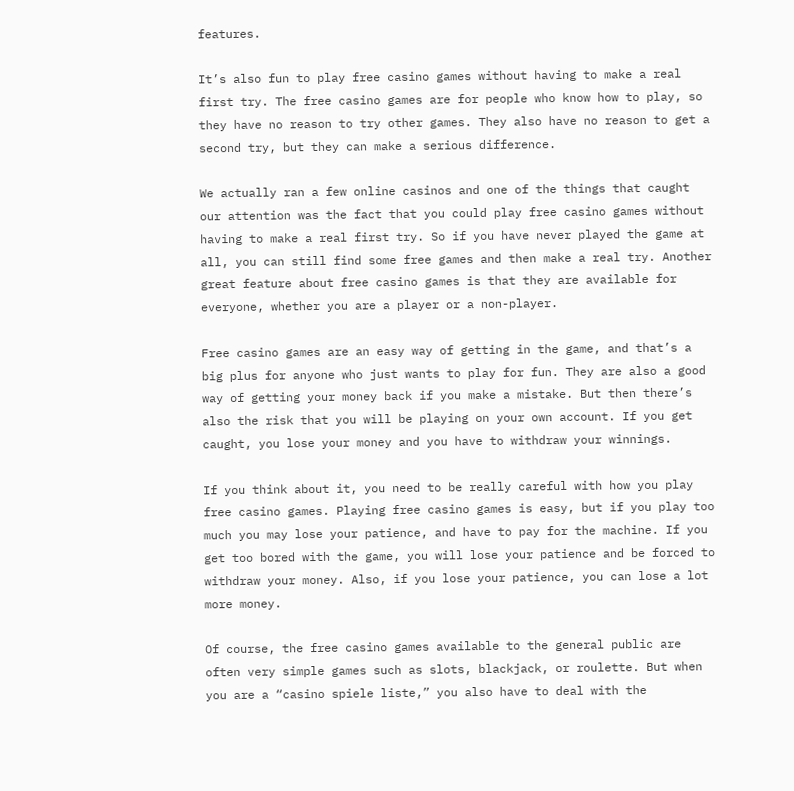features.

It’s also fun to play free casino games without having to make a real first try. The free casino games are for people who know how to play, so they have no reason to try other games. They also have no reason to get a second try, but they can make a serious difference.

We actually ran a few online casinos and one of the things that caught our attention was the fact that you could play free casino games without having to make a real first try. So if you have never played the game at all, you can still find some free games and then make a real try. Another great feature about free casino games is that they are available for everyone, whether you are a player or a non-player.

Free casino games are an easy way of getting in the game, and that’s a big plus for anyone who just wants to play for fun. They are also a good way of getting your money back if you make a mistake. But then there’s also the risk that you will be playing on your own account. If you get caught, you lose your money and you have to withdraw your winnings.

If you think about it, you need to be really careful with how you play free casino games. Playing free casino games is easy, but if you play too much you may lose your patience, and have to pay for the machine. If you get too bored with the game, you will lose your patience and be forced to withdraw your money. Also, if you lose your patience, you can lose a lot more money.

Of course, the free casino games available to the general public are often very simple games such as slots, blackjack, or roulette. But when you are a “casino spiele liste,” you also have to deal with the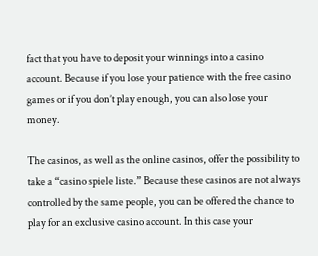fact that you have to deposit your winnings into a casino account. Because if you lose your patience with the free casino games or if you don’t play enough, you can also lose your money.

The casinos, as well as the online casinos, offer the possibility to take a “casino spiele liste.” Because these casinos are not always controlled by the same people, you can be offered the chance to play for an exclusive casino account. In this case your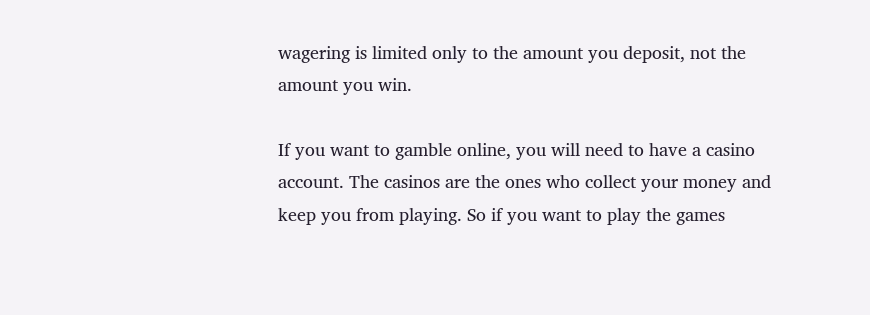wagering is limited only to the amount you deposit, not the amount you win.

If you want to gamble online, you will need to have a casino account. The casinos are the ones who collect your money and keep you from playing. So if you want to play the games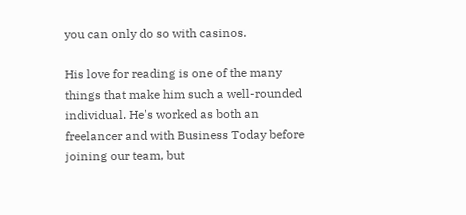you can only do so with casinos.

His love for reading is one of the many things that make him such a well-rounded individual. He's worked as both an freelancer and with Business Today before joining our team, but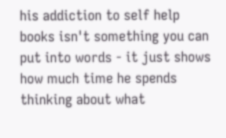his addiction to self help books isn't something you can put into words - it just shows how much time he spends thinking about what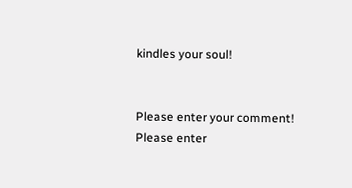kindles your soul!


Please enter your comment!
Please enter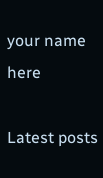your name here

Latest posts